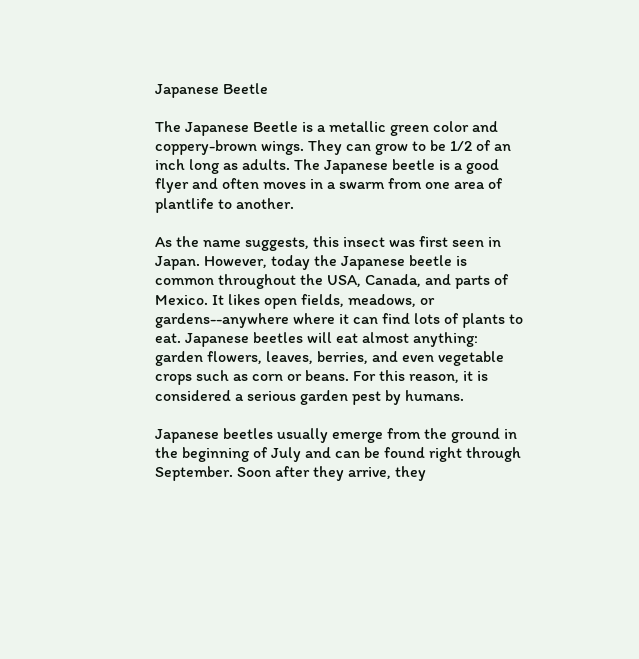Japanese Beetle

The Japanese Beetle is a metallic green color and coppery-brown wings. They can grow to be 1/2 of an inch long as adults. The Japanese beetle is a good flyer and often moves in a swarm from one area of plantlife to another.

As the name suggests, this insect was first seen in Japan. However, today the Japanese beetle is common throughout the USA, Canada, and parts of Mexico. It likes open fields, meadows, or gardens--anywhere where it can find lots of plants to eat. Japanese beetles will eat almost anything: garden flowers, leaves, berries, and even vegetable crops such as corn or beans. For this reason, it is considered a serious garden pest by humans.

Japanese beetles usually emerge from the ground in the beginning of July and can be found right through September. Soon after they arrive, they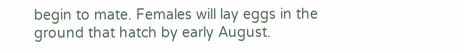begin to mate. Females will lay eggs in the ground that hatch by early August.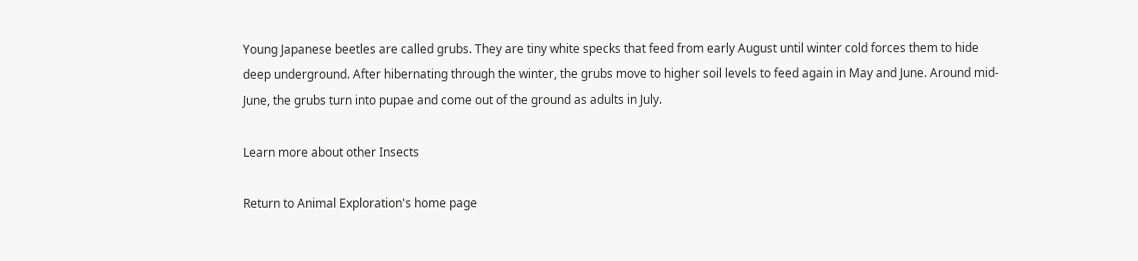Young Japanese beetles are called grubs. They are tiny white specks that feed from early August until winter cold forces them to hide deep underground. After hibernating through the winter, the grubs move to higher soil levels to feed again in May and June. Around mid-June, the grubs turn into pupae and come out of the ground as adults in July.

Learn more about other Insects

Return to Animal Exploration's home page